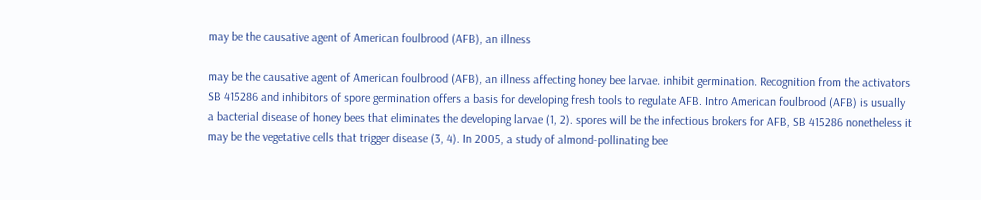may be the causative agent of American foulbrood (AFB), an illness

may be the causative agent of American foulbrood (AFB), an illness affecting honey bee larvae. inhibit germination. Recognition from the activators SB 415286 and inhibitors of spore germination offers a basis for developing fresh tools to regulate AFB. Intro American foulbrood (AFB) is usually a bacterial disease of honey bees that eliminates the developing larvae (1, 2). spores will be the infectious brokers for AFB, SB 415286 nonetheless it may be the vegetative cells that trigger disease (3, 4). In 2005, a study of almond-pollinating bee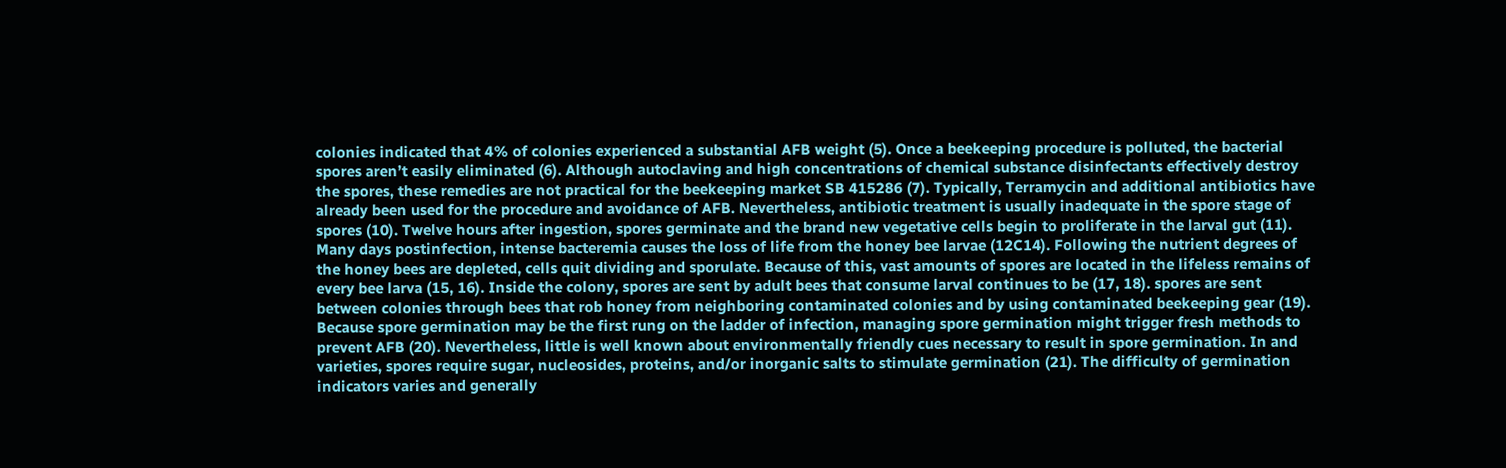colonies indicated that 4% of colonies experienced a substantial AFB weight (5). Once a beekeeping procedure is polluted, the bacterial spores aren’t easily eliminated (6). Although autoclaving and high concentrations of chemical substance disinfectants effectively destroy the spores, these remedies are not practical for the beekeeping market SB 415286 (7). Typically, Terramycin and additional antibiotics have already been used for the procedure and avoidance of AFB. Nevertheless, antibiotic treatment is usually inadequate in the spore stage of spores (10). Twelve hours after ingestion, spores germinate and the brand new vegetative cells begin to proliferate in the larval gut (11). Many days postinfection, intense bacteremia causes the loss of life from the honey bee larvae (12C14). Following the nutrient degrees of the honey bees are depleted, cells quit dividing and sporulate. Because of this, vast amounts of spores are located in the lifeless remains of every bee larva (15, 16). Inside the colony, spores are sent by adult bees that consume larval continues to be (17, 18). spores are sent between colonies through bees that rob honey from neighboring contaminated colonies and by using contaminated beekeeping gear (19). Because spore germination may be the first rung on the ladder of infection, managing spore germination might trigger fresh methods to prevent AFB (20). Nevertheless, little is well known about environmentally friendly cues necessary to result in spore germination. In and varieties, spores require sugar, nucleosides, proteins, and/or inorganic salts to stimulate germination (21). The difficulty of germination indicators varies and generally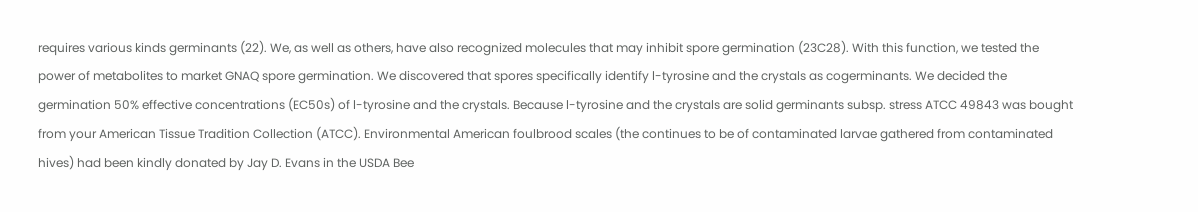requires various kinds germinants (22). We, as well as others, have also recognized molecules that may inhibit spore germination (23C28). With this function, we tested the power of metabolites to market GNAQ spore germination. We discovered that spores specifically identify l-tyrosine and the crystals as cogerminants. We decided the germination 50% effective concentrations (EC50s) of l-tyrosine and the crystals. Because l-tyrosine and the crystals are solid germinants subsp. stress ATCC 49843 was bought from your American Tissue Tradition Collection (ATCC). Environmental American foulbrood scales (the continues to be of contaminated larvae gathered from contaminated hives) had been kindly donated by Jay D. Evans in the USDA Bee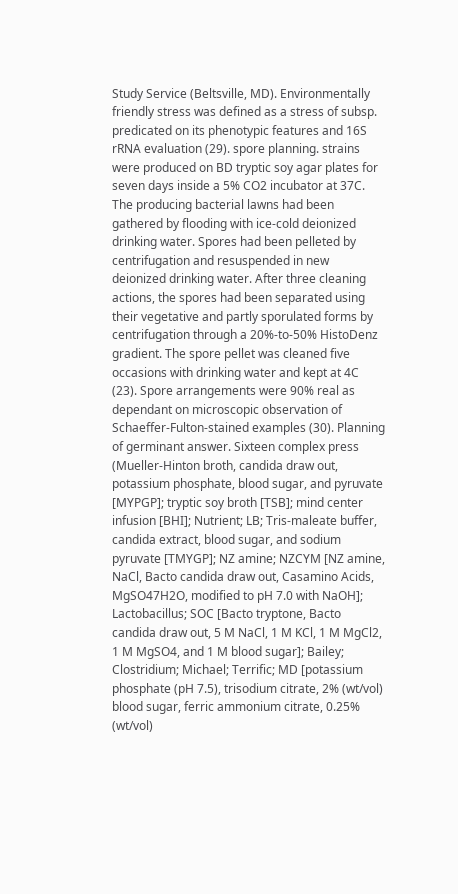Study Service (Beltsville, MD). Environmentally friendly stress was defined as a stress of subsp. predicated on its phenotypic features and 16S rRNA evaluation (29). spore planning. strains were produced on BD tryptic soy agar plates for seven days inside a 5% CO2 incubator at 37C. The producing bacterial lawns had been gathered by flooding with ice-cold deionized drinking water. Spores had been pelleted by centrifugation and resuspended in new deionized drinking water. After three cleaning actions, the spores had been separated using their vegetative and partly sporulated forms by centrifugation through a 20%-to-50% HistoDenz gradient. The spore pellet was cleaned five occasions with drinking water and kept at 4C (23). Spore arrangements were 90% real as dependant on microscopic observation of Schaeffer-Fulton-stained examples (30). Planning of germinant answer. Sixteen complex press (Mueller-Hinton broth, candida draw out, potassium phosphate, blood sugar, and pyruvate [MYPGP]; tryptic soy broth [TSB]; mind center infusion [BHI]; Nutrient; LB; Tris-maleate buffer, candida extract, blood sugar, and sodium pyruvate [TMYGP]; NZ amine; NZCYM [NZ amine, NaCl, Bacto candida draw out, Casamino Acids, MgSO47H2O, modified to pH 7.0 with NaOH]; Lactobacillus; SOC [Bacto tryptone, Bacto candida draw out, 5 M NaCl, 1 M KCl, 1 M MgCl2, 1 M MgSO4, and 1 M blood sugar]; Bailey; Clostridium; Michael; Terrific; MD [potassium phosphate (pH 7.5), trisodium citrate, 2% (wt/vol) blood sugar, ferric ammonium citrate, 0.25% (wt/vol)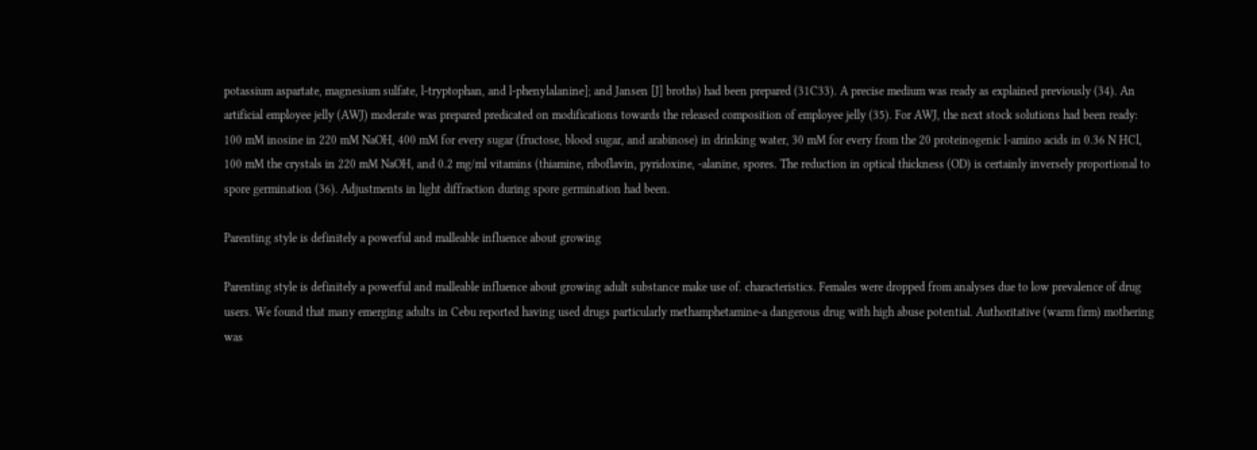potassium aspartate, magnesium sulfate, l-tryptophan, and l-phenylalanine]; and Jansen [J] broths) had been prepared (31C33). A precise medium was ready as explained previously (34). An artificial employee jelly (AWJ) moderate was prepared predicated on modifications towards the released composition of employee jelly (35). For AWJ, the next stock solutions had been ready: 100 mM inosine in 220 mM NaOH, 400 mM for every sugar (fructose, blood sugar, and arabinose) in drinking water, 30 mM for every from the 20 proteinogenic l-amino acids in 0.36 N HCl, 100 mM the crystals in 220 mM NaOH, and 0.2 mg/ml vitamins (thiamine, riboflavin, pyridoxine, -alanine, spores. The reduction in optical thickness (OD) is certainly inversely proportional to spore germination (36). Adjustments in light diffraction during spore germination had been.

Parenting style is definitely a powerful and malleable influence about growing

Parenting style is definitely a powerful and malleable influence about growing adult substance make use of. characteristics. Females were dropped from analyses due to low prevalence of drug users. We found that many emerging adults in Cebu reported having used drugs particularly methamphetamine-a dangerous drug with high abuse potential. Authoritative (warm firm) mothering was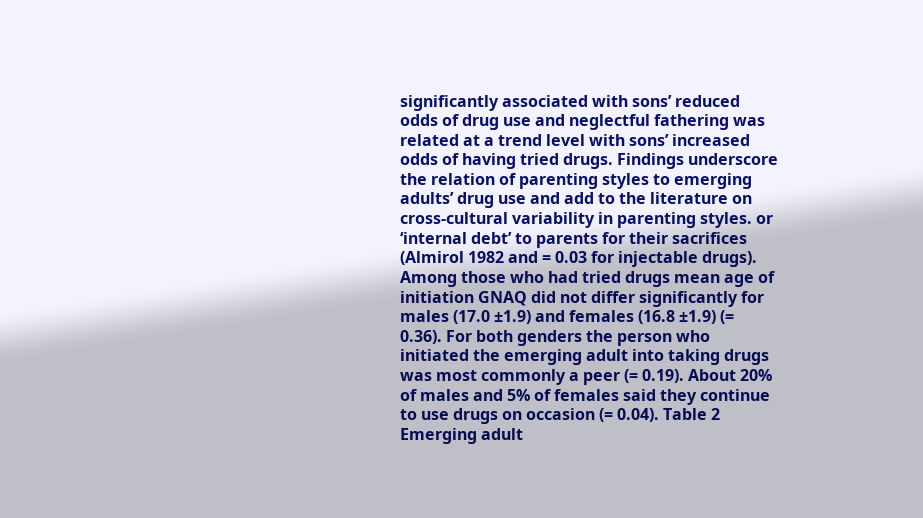significantly associated with sons’ reduced odds of drug use and neglectful fathering was related at a trend level with sons’ increased odds of having tried drugs. Findings underscore the relation of parenting styles to emerging adults’ drug use and add to the literature on cross-cultural variability in parenting styles. or ‘internal debt’ to parents for their sacrifices (Almirol 1982 and = 0.03 for injectable drugs). Among those who had tried drugs mean age of initiation GNAQ did not differ significantly for males (17.0 ±1.9) and females (16.8 ±1.9) (= 0.36). For both genders the person who initiated the emerging adult into taking drugs was most commonly a peer (= 0.19). About 20% of males and 5% of females said they continue to use drugs on occasion (= 0.04). Table 2 Emerging adult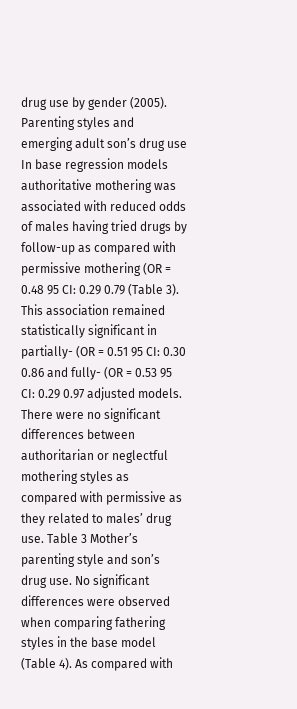drug use by gender (2005). Parenting styles and emerging adult son’s drug use In base regression models authoritative mothering was associated with reduced odds of males having tried drugs by follow-up as compared with permissive mothering (OR = 0.48 95 CI: 0.29 0.79 (Table 3). This association remained statistically significant in partially- (OR = 0.51 95 CI: 0.30 0.86 and fully- (OR = 0.53 95 CI: 0.29 0.97 adjusted models. There were no significant differences between authoritarian or neglectful mothering styles as compared with permissive as they related to males’ drug use. Table 3 Mother’s parenting style and son’s drug use. No significant differences were observed when comparing fathering styles in the base model (Table 4). As compared with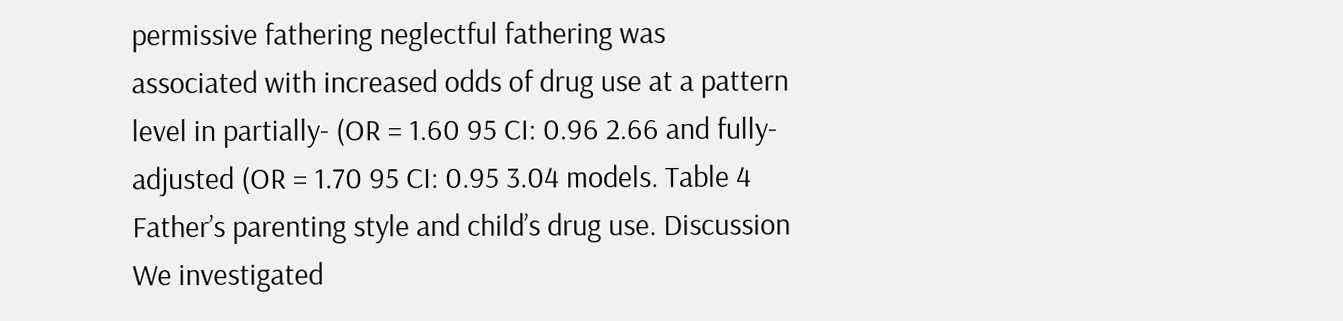permissive fathering neglectful fathering was associated with increased odds of drug use at a pattern level in partially- (OR = 1.60 95 CI: 0.96 2.66 and fully-adjusted (OR = 1.70 95 CI: 0.95 3.04 models. Table 4 Father’s parenting style and child’s drug use. Discussion We investigated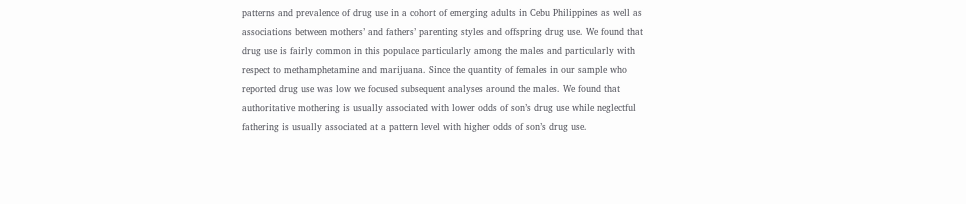patterns and prevalence of drug use in a cohort of emerging adults in Cebu Philippines as well as associations between mothers’ and fathers’ parenting styles and offspring drug use. We found that drug use is fairly common in this populace particularly among the males and particularly with respect to methamphetamine and marijuana. Since the quantity of females in our sample who reported drug use was low we focused subsequent analyses around the males. We found that authoritative mothering is usually associated with lower odds of son’s drug use while neglectful fathering is usually associated at a pattern level with higher odds of son’s drug use.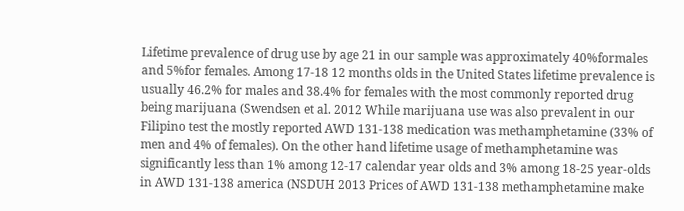Lifetime prevalence of drug use by age 21 in our sample was approximately 40%formales and 5%for females. Among 17-18 12 months olds in the United States lifetime prevalence is usually 46.2% for males and 38.4% for females with the most commonly reported drug being marijuana (Swendsen et al. 2012 While marijuana use was also prevalent in our Filipino test the mostly reported AWD 131-138 medication was methamphetamine (33% of men and 4% of females). On the other hand lifetime usage of methamphetamine was significantly less than 1% among 12-17 calendar year olds and 3% among 18-25 year-olds in AWD 131-138 america (NSDUH 2013 Prices of AWD 131-138 methamphetamine make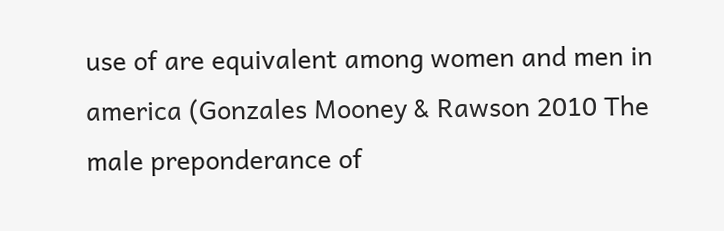use of are equivalent among women and men in america (Gonzales Mooney & Rawson 2010 The male preponderance of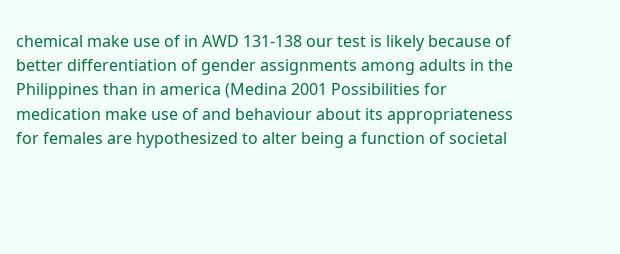chemical make use of in AWD 131-138 our test is likely because of better differentiation of gender assignments among adults in the Philippines than in america (Medina 2001 Possibilities for medication make use of and behaviour about its appropriateness for females are hypothesized to alter being a function of societal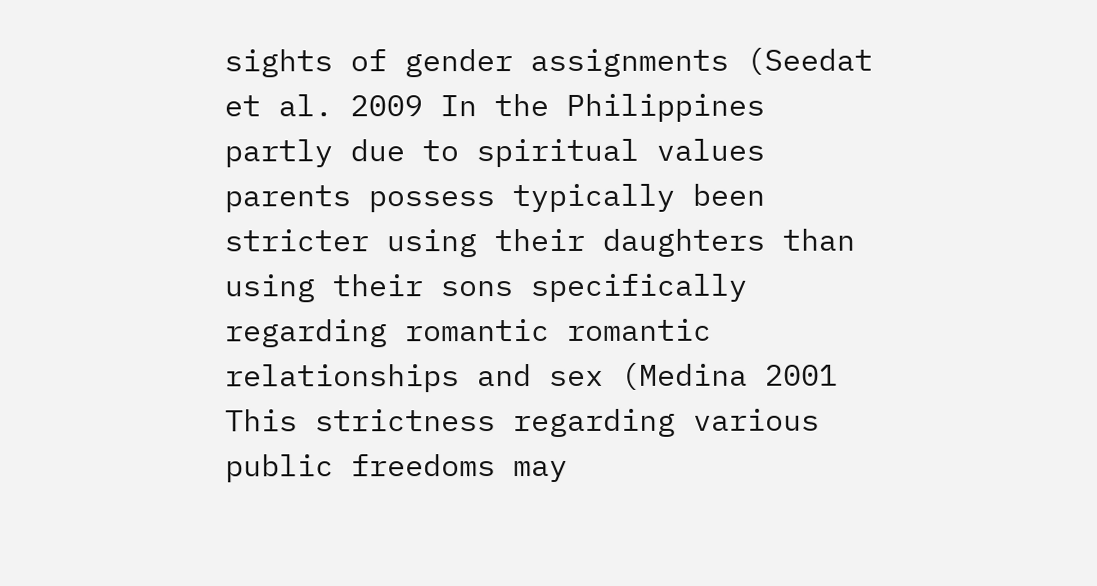sights of gender assignments (Seedat et al. 2009 In the Philippines partly due to spiritual values parents possess typically been stricter using their daughters than using their sons specifically regarding romantic romantic relationships and sex (Medina 2001 This strictness regarding various public freedoms may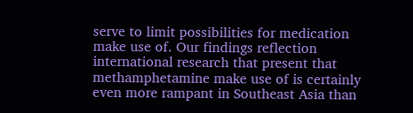serve to limit possibilities for medication make use of. Our findings reflection international research that present that methamphetamine make use of is certainly even more rampant in Southeast Asia than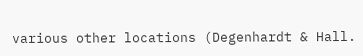various other locations (Degenhardt & Hall.